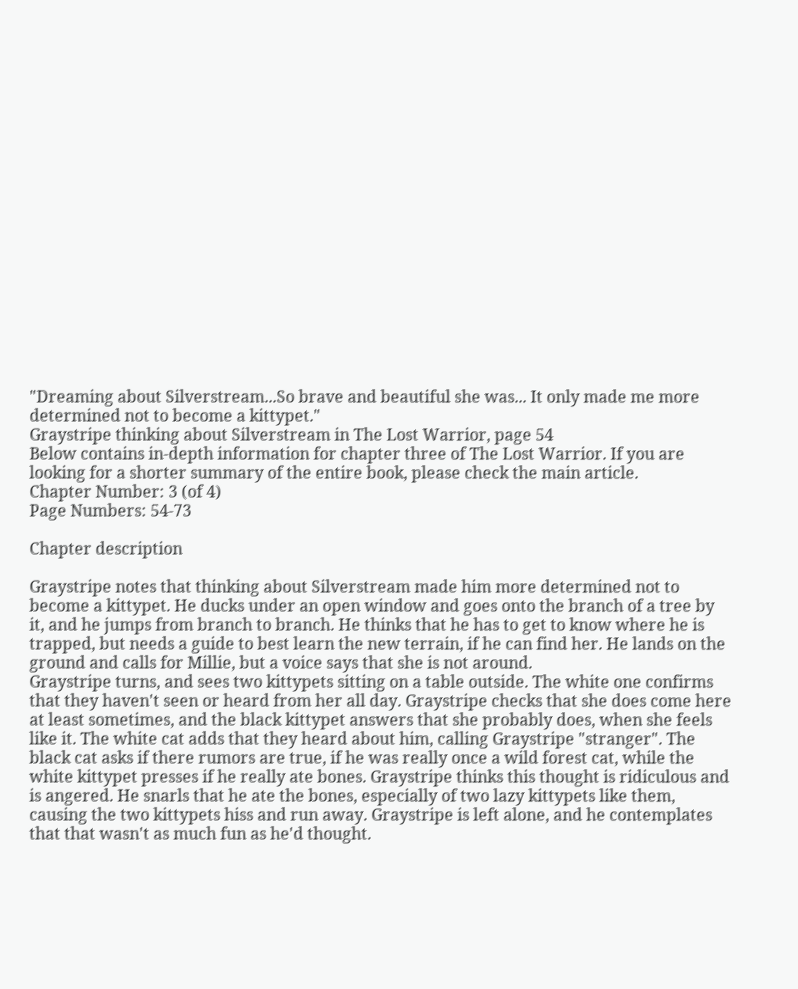"Dreaming about Silverstream...So brave and beautiful she was... It only made me more determined not to become a kittypet."
Graystripe thinking about Silverstream in The Lost Warrior, page 54
Below contains in-depth information for chapter three of The Lost Warrior. If you are looking for a shorter summary of the entire book, please check the main article.
Chapter Number: 3 (of 4)
Page Numbers: 54-73

Chapter description

Graystripe notes that thinking about Silverstream made him more determined not to become a kittypet. He ducks under an open window and goes onto the branch of a tree by it, and he jumps from branch to branch. He thinks that he has to get to know where he is trapped, but needs a guide to best learn the new terrain, if he can find her. He lands on the ground and calls for Millie, but a voice says that she is not around.
Graystripe turns, and sees two kittypets sitting on a table outside. The white one confirms that they haven't seen or heard from her all day. Graystripe checks that she does come here at least sometimes, and the black kittypet answers that she probably does, when she feels like it. The white cat adds that they heard about him, calling Graystripe "stranger". The black cat asks if there rumors are true, if he was really once a wild forest cat, while the white kittypet presses if he really ate bones. Graystripe thinks this thought is ridiculous and is angered. He snarls that he ate the bones, especially of two lazy kittypets like them, causing the two kittypets hiss and run away. Graystripe is left alone, and he contemplates that that wasn't as much fun as he'd thought.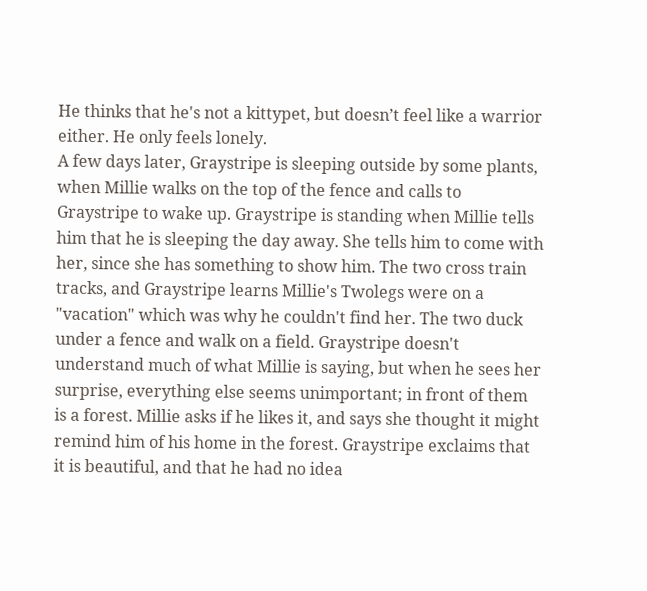He thinks that he's not a kittypet, but doesn’t feel like a warrior either. He only feels lonely.
A few days later, Graystripe is sleeping outside by some plants, when Millie walks on the top of the fence and calls to Graystripe to wake up. Graystripe is standing when Millie tells him that he is sleeping the day away. She tells him to come with her, since she has something to show him. The two cross train tracks, and Graystripe learns Millie's Twolegs were on a "vacation" which was why he couldn't find her. The two duck under a fence and walk on a field. Graystripe doesn't understand much of what Millie is saying, but when he sees her surprise, everything else seems unimportant; in front of them is a forest. Millie asks if he likes it, and says she thought it might remind him of his home in the forest. Graystripe exclaims that it is beautiful, and that he had no idea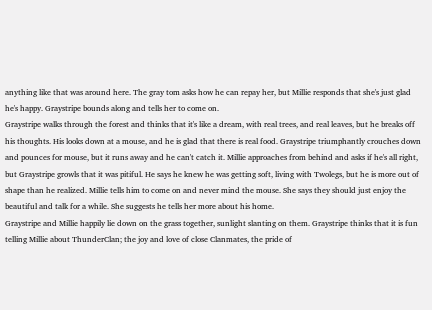anything like that was around here. The gray tom asks how he can repay her, but Millie responds that she's just glad he's happy. Graystripe bounds along and tells her to come on.
Graystripe walks through the forest and thinks that it's like a dream, with real trees, and real leaves, but he breaks off his thoughts. His looks down at a mouse, and he is glad that there is real food. Graystripe triumphantly crouches down and pounces for mouse, but it runs away and he can't catch it. Millie approaches from behind and asks if he's all right, but Graystripe growls that it was pitiful. He says he knew he was getting soft, living with Twolegs, but he is more out of shape than he realized. Millie tells him to come on and never mind the mouse. She says they should just enjoy the beautiful and talk for a while. She suggests he tells her more about his home.
Graystripe and Millie happily lie down on the grass together, sunlight slanting on them. Graystripe thinks that it is fun telling Millie about ThunderClan; the joy and love of close Clanmates, the pride of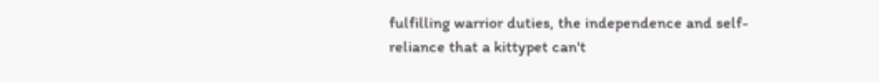fulfilling warrior duties, the independence and self-reliance that a kittypet can't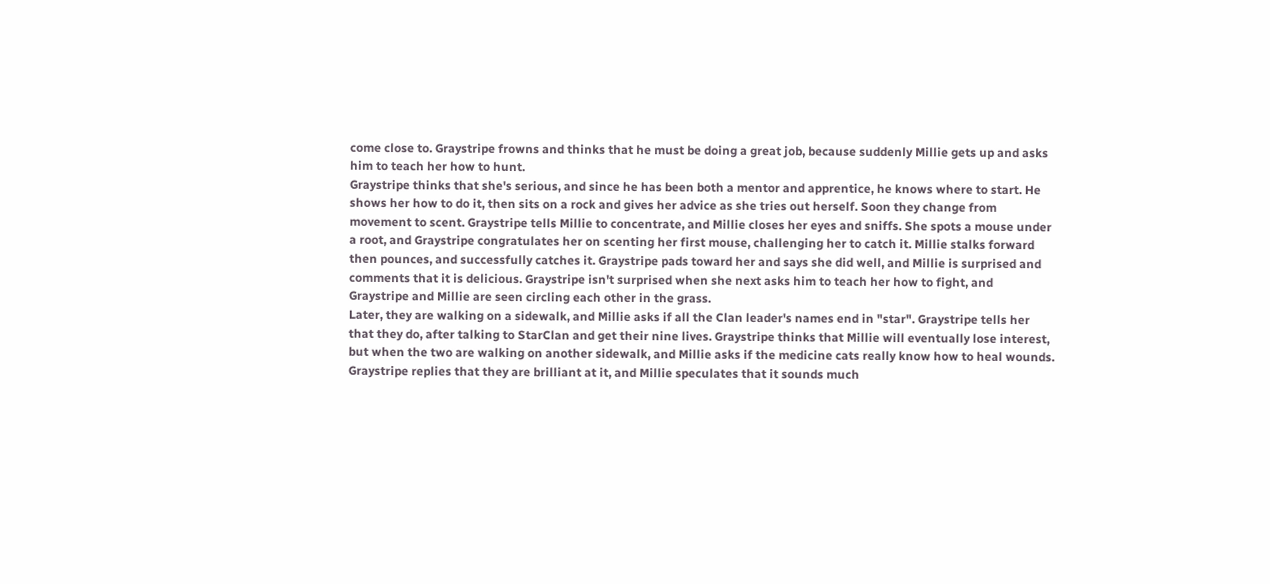come close to. Graystripe frowns and thinks that he must be doing a great job, because suddenly Millie gets up and asks him to teach her how to hunt.
Graystripe thinks that she's serious, and since he has been both a mentor and apprentice, he knows where to start. He shows her how to do it, then sits on a rock and gives her advice as she tries out herself. Soon they change from movement to scent. Graystripe tells Millie to concentrate, and Millie closes her eyes and sniffs. She spots a mouse under a root, and Graystripe congratulates her on scenting her first mouse, challenging her to catch it. Millie stalks forward then pounces, and successfully catches it. Graystripe pads toward her and says she did well, and Millie is surprised and comments that it is delicious. Graystripe isn't surprised when she next asks him to teach her how to fight, and Graystripe and Millie are seen circling each other in the grass.
Later, they are walking on a sidewalk, and Millie asks if all the Clan leader's names end in "star". Graystripe tells her that they do, after talking to StarClan and get their nine lives. Graystripe thinks that Millie will eventually lose interest, but when the two are walking on another sidewalk, and Millie asks if the medicine cats really know how to heal wounds. Graystripe replies that they are brilliant at it, and Millie speculates that it sounds much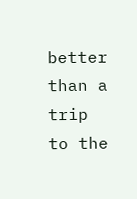better than a trip to the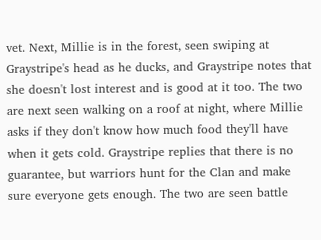vet. Next, Millie is in the forest, seen swiping at Graystripe's head as he ducks, and Graystripe notes that she doesn't lost interest and is good at it too. The two are next seen walking on a roof at night, where Millie asks if they don't know how much food they'll have when it gets cold. Graystripe replies that there is no guarantee, but warriors hunt for the Clan and make sure everyone gets enough. The two are seen battle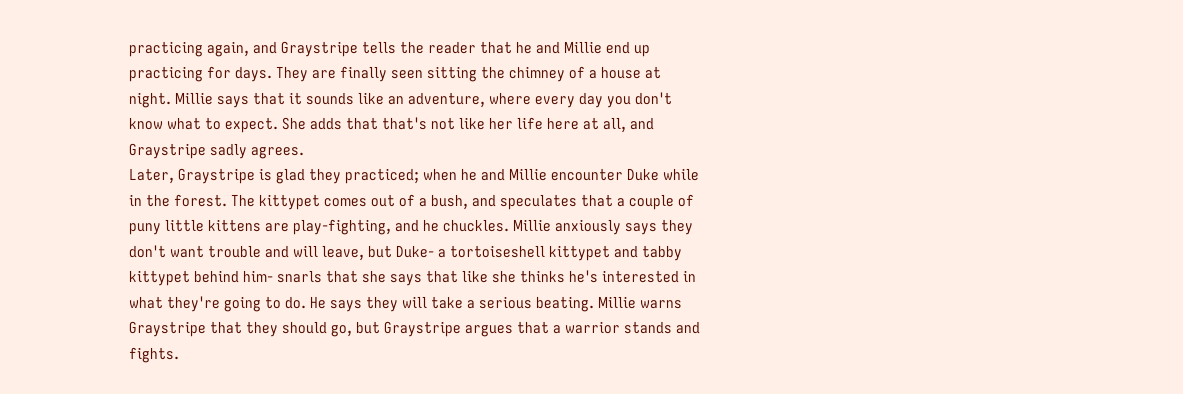practicing again, and Graystripe tells the reader that he and Millie end up practicing for days. They are finally seen sitting the chimney of a house at night. Millie says that it sounds like an adventure, where every day you don't know what to expect. She adds that that's not like her life here at all, and Graystripe sadly agrees.
Later, Graystripe is glad they practiced; when he and Millie encounter Duke while in the forest. The kittypet comes out of a bush, and speculates that a couple of puny little kittens are play-fighting, and he chuckles. Millie anxiously says they don't want trouble and will leave, but Duke- a tortoiseshell kittypet and tabby kittypet behind him- snarls that she says that like she thinks he's interested in what they're going to do. He says they will take a serious beating. Millie warns Graystripe that they should go, but Graystripe argues that a warrior stands and fights.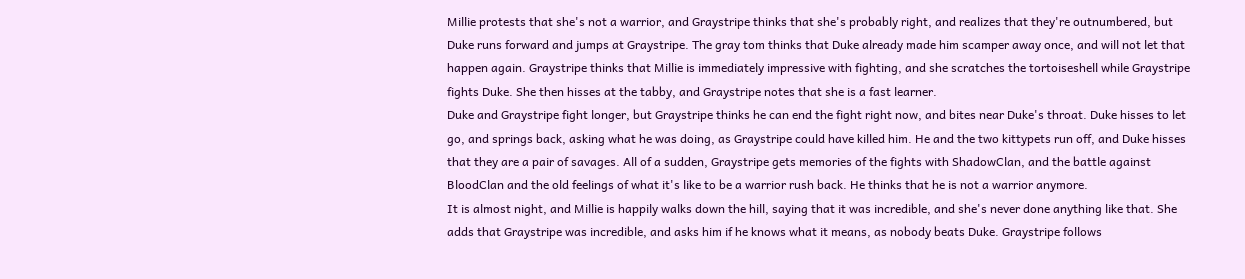Millie protests that she's not a warrior, and Graystripe thinks that she's probably right, and realizes that they're outnumbered, but Duke runs forward and jumps at Graystripe. The gray tom thinks that Duke already made him scamper away once, and will not let that happen again. Graystripe thinks that Millie is immediately impressive with fighting, and she scratches the tortoiseshell while Graystripe fights Duke. She then hisses at the tabby, and Graystripe notes that she is a fast learner.
Duke and Graystripe fight longer, but Graystripe thinks he can end the fight right now, and bites near Duke's throat. Duke hisses to let go, and springs back, asking what he was doing, as Graystripe could have killed him. He and the two kittypets run off, and Duke hisses that they are a pair of savages. All of a sudden, Graystripe gets memories of the fights with ShadowClan, and the battle against BloodClan and the old feelings of what it's like to be a warrior rush back. He thinks that he is not a warrior anymore.
It is almost night, and Millie is happily walks down the hill, saying that it was incredible, and she's never done anything like that. She adds that Graystripe was incredible, and asks him if he knows what it means, as nobody beats Duke. Graystripe follows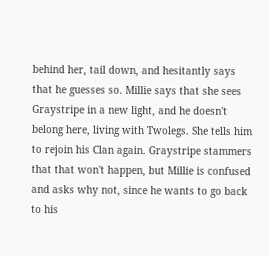behind her, tail down, and hesitantly says that he guesses so. Millie says that she sees Graystripe in a new light, and he doesn't belong here, living with Twolegs. She tells him to rejoin his Clan again. Graystripe stammers that that won't happen, but Millie is confused and asks why not, since he wants to go back to his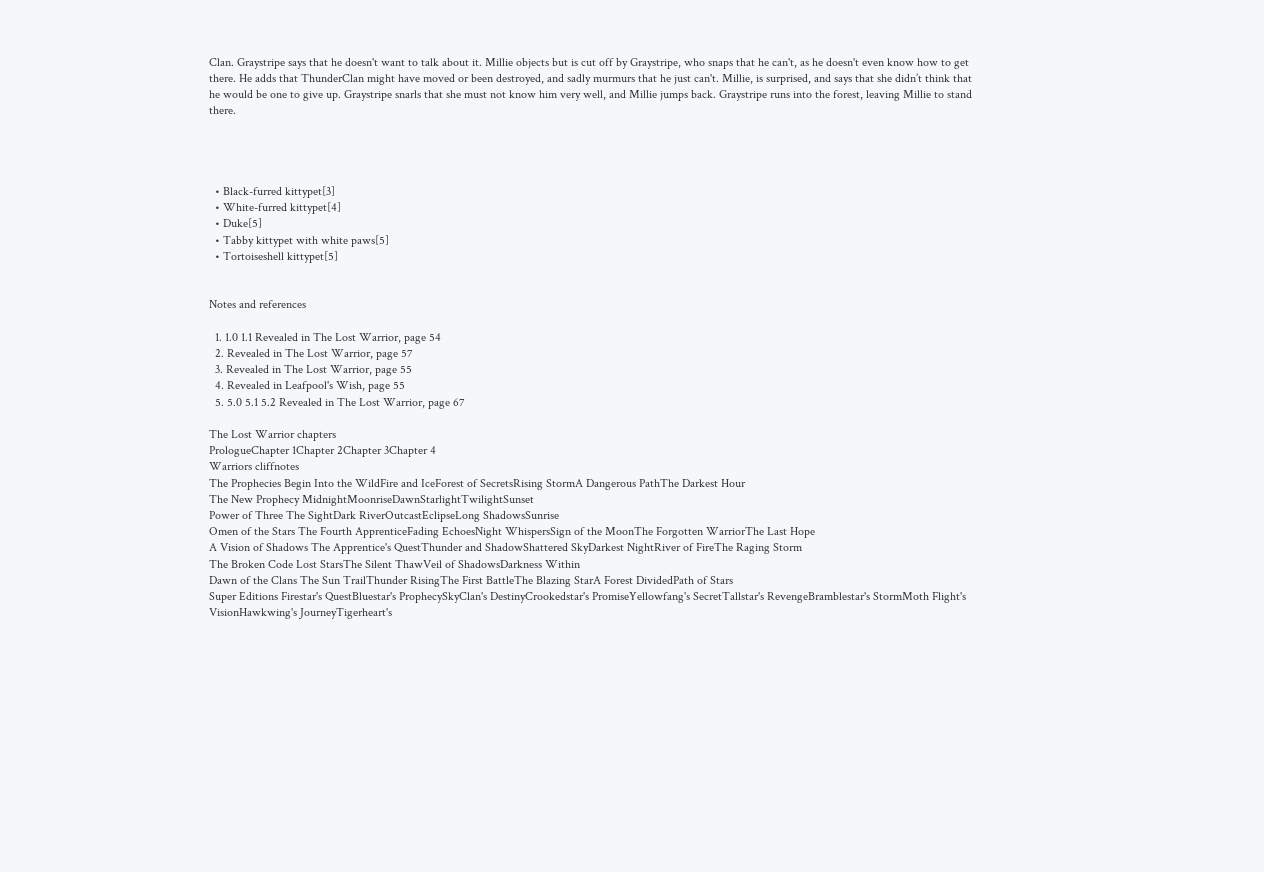Clan. Graystripe says that he doesn't want to talk about it. Millie objects but is cut off by Graystripe, who snaps that he can't, as he doesn't even know how to get there. He adds that ThunderClan might have moved or been destroyed, and sadly murmurs that he just can't. Millie, is surprised, and says that she didn’t think that he would be one to give up. Graystripe snarls that she must not know him very well, and Millie jumps back. Graystripe runs into the forest, leaving Millie to stand there.




  • Black-furred kittypet[3]
  • White-furred kittypet[4]
  • Duke[5]
  • Tabby kittypet with white paws[5]
  • Tortoiseshell kittypet[5]


Notes and references

  1. 1.0 1.1 Revealed in The Lost Warrior, page 54
  2. Revealed in The Lost Warrior, page 57
  3. Revealed in The Lost Warrior, page 55
  4. Revealed in Leafpool's Wish, page 55
  5. 5.0 5.1 5.2 Revealed in The Lost Warrior, page 67

The Lost Warrior chapters
PrologueChapter 1Chapter 2Chapter 3Chapter 4
Warriors cliffnotes
The Prophecies Begin Into the WildFire and IceForest of SecretsRising StormA Dangerous PathThe Darkest Hour
The New Prophecy MidnightMoonriseDawnStarlightTwilightSunset
Power of Three The SightDark RiverOutcastEclipseLong ShadowsSunrise
Omen of the Stars The Fourth ApprenticeFading EchoesNight WhispersSign of the MoonThe Forgotten WarriorThe Last Hope
A Vision of Shadows The Apprentice's QuestThunder and ShadowShattered SkyDarkest NightRiver of FireThe Raging Storm
The Broken Code Lost StarsThe Silent ThawVeil of ShadowsDarkness Within
Dawn of the Clans The Sun TrailThunder RisingThe First BattleThe Blazing StarA Forest DividedPath of Stars
Super Editions Firestar's QuestBluestar's ProphecySkyClan's DestinyCrookedstar's PromiseYellowfang's SecretTallstar's RevengeBramblestar's StormMoth Flight's VisionHawkwing's JourneyTigerheart's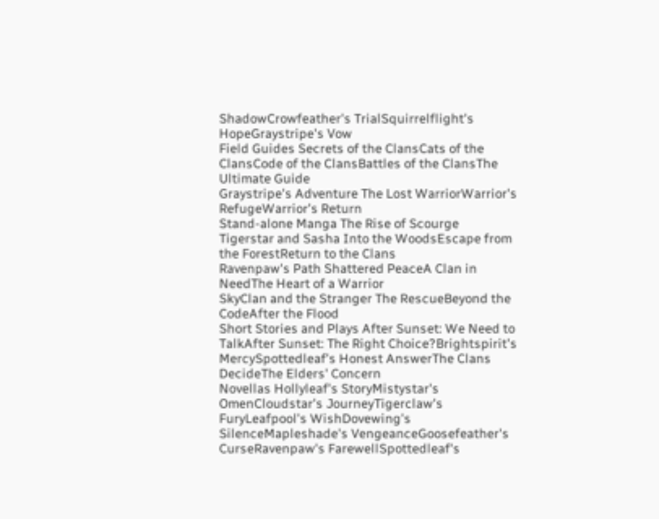ShadowCrowfeather's TrialSquirrelflight's HopeGraystripe's Vow
Field Guides Secrets of the ClansCats of the ClansCode of the ClansBattles of the ClansThe Ultimate Guide
Graystripe's Adventure The Lost WarriorWarrior's RefugeWarrior's Return
Stand-alone Manga The Rise of Scourge
Tigerstar and Sasha Into the WoodsEscape from the ForestReturn to the Clans
Ravenpaw's Path Shattered PeaceA Clan in NeedThe Heart of a Warrior
SkyClan and the Stranger The RescueBeyond the CodeAfter the Flood
Short Stories and Plays After Sunset: We Need to TalkAfter Sunset: The Right Choice?Brightspirit's MercySpottedleaf's Honest AnswerThe Clans DecideThe Elders' Concern
Novellas Hollyleaf's StoryMistystar's OmenCloudstar's JourneyTigerclaw's FuryLeafpool's WishDovewing's SilenceMapleshade's VengeanceGoosefeather's CurseRavenpaw's FarewellSpottedleaf's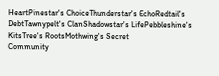HeartPinestar's ChoiceThunderstar's EchoRedtail's DebtTawnypelt's ClanShadowstar's LifePebbleshine's KitsTree's RootsMothwing's Secret
Community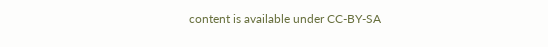content is available under CC-BY-SA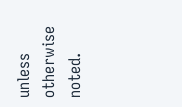unless otherwise noted.